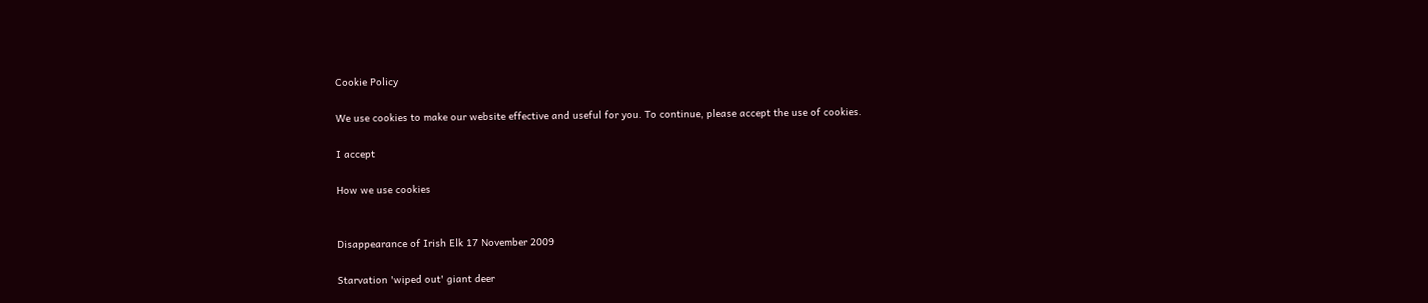Cookie Policy

We use cookies to make our website effective and useful for you. To continue, please accept the use of cookies.

I accept

How we use cookies


Disappearance of Irish Elk 17 November 2009

Starvation 'wiped out' giant deer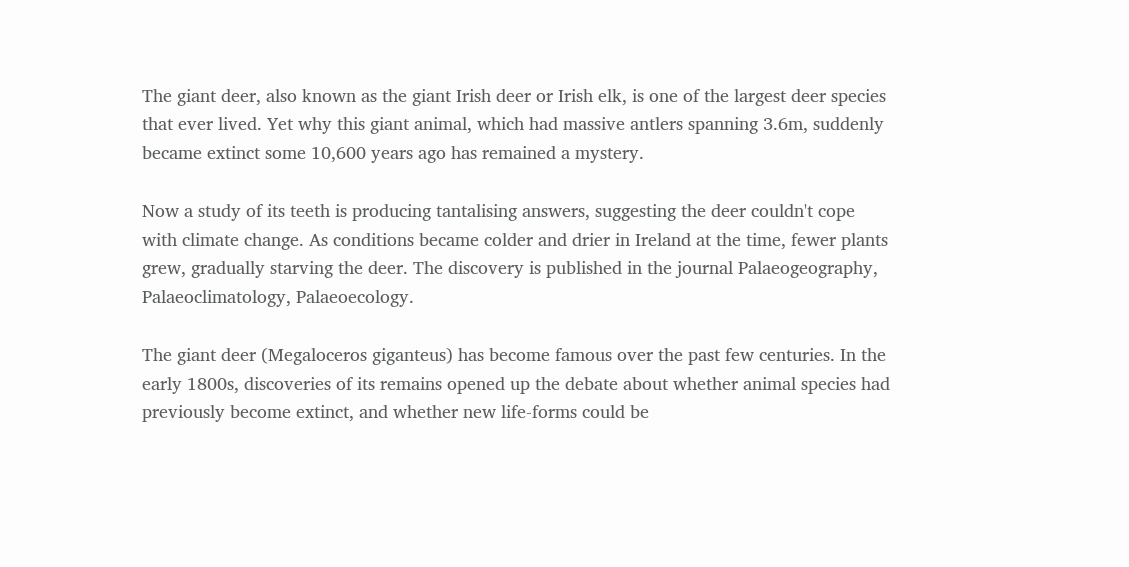The giant deer, also known as the giant Irish deer or Irish elk, is one of the largest deer species that ever lived. Yet why this giant animal, which had massive antlers spanning 3.6m, suddenly became extinct some 10,600 years ago has remained a mystery.

Now a study of its teeth is producing tantalising answers, suggesting the deer couldn't cope with climate change. As conditions became colder and drier in Ireland at the time, fewer plants grew, gradually starving the deer. The discovery is published in the journal Palaeogeography, Palaeoclimatology, Palaeoecology.

The giant deer (Megaloceros giganteus) has become famous over the past few centuries. In the early 1800s, discoveries of its remains opened up the debate about whether animal species had previously become extinct, and whether new life-forms could be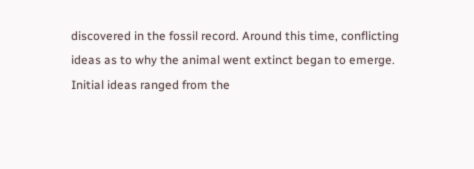discovered in the fossil record. Around this time, conflicting ideas as to why the animal went extinct began to emerge. Initial ideas ranged from the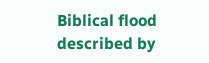Biblical flood described by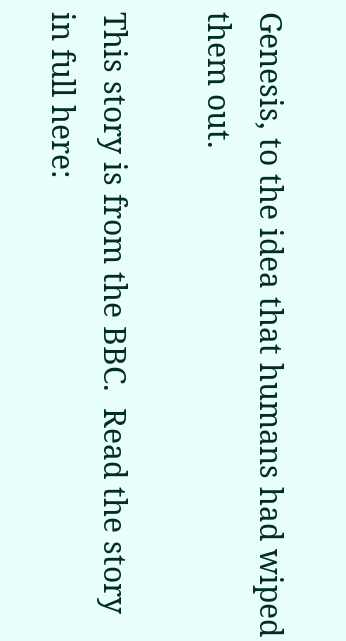Genesis, to the idea that humans had wiped them out.

This story is from the BBC.  Read the story in full here: